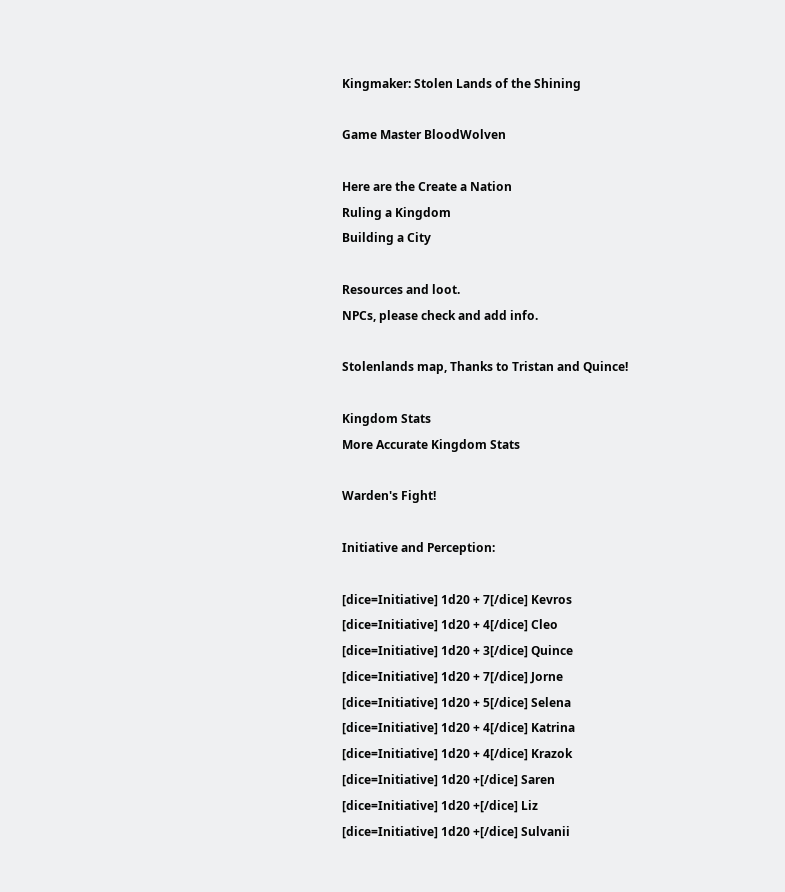Kingmaker: Stolen Lands of the Shining

Game Master BloodWolven

Here are the Create a Nation
Ruling a Kingdom
Building a City

Resources and loot.
NPCs, please check and add info.

Stolenlands map, Thanks to Tristan and Quince!

Kingdom Stats
More Accurate Kingdom Stats

Warden's Fight!

Initiative and Perception:

[dice=Initiative] 1d20 + 7[/dice] Kevros
[dice=Initiative] 1d20 + 4[/dice] Cleo
[dice=Initiative] 1d20 + 3[/dice] Quince
[dice=Initiative] 1d20 + 7[/dice] Jorne
[dice=Initiative] 1d20 + 5[/dice] Selena
[dice=Initiative] 1d20 + 4[/dice] Katrina
[dice=Initiative] 1d20 + 4[/dice] Krazok
[dice=Initiative] 1d20 +[/dice] Saren
[dice=Initiative] 1d20 +[/dice] Liz
[dice=Initiative] 1d20 +[/dice] Sulvanii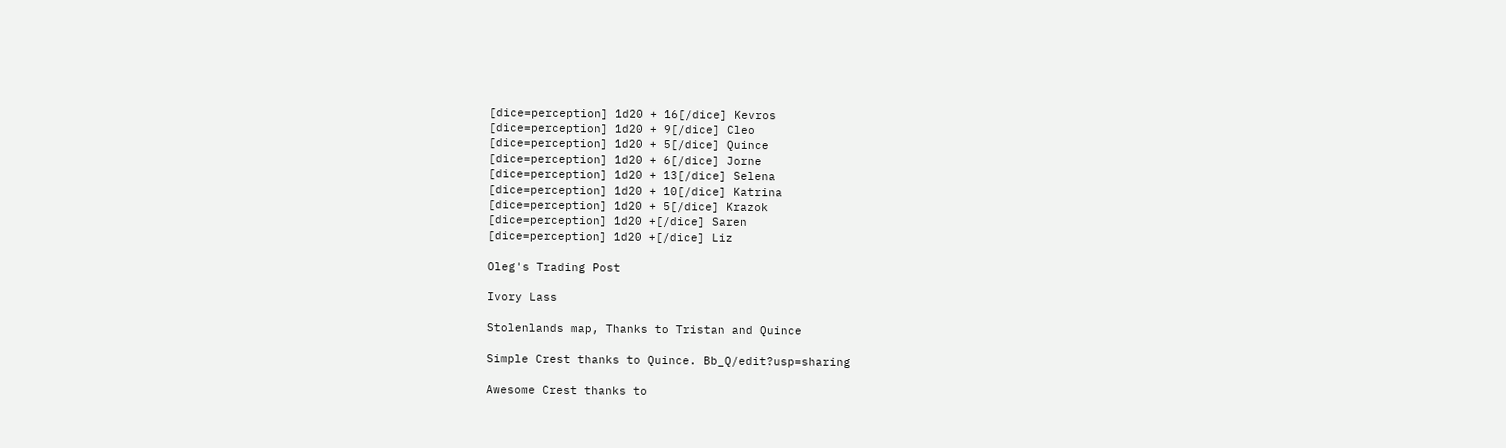[dice=perception] 1d20 + 16[/dice] Kevros
[dice=perception] 1d20 + 9[/dice] Cleo
[dice=perception] 1d20 + 5[/dice] Quince
[dice=perception] 1d20 + 6[/dice] Jorne
[dice=perception] 1d20 + 13[/dice] Selena
[dice=perception] 1d20 + 10[/dice] Katrina
[dice=perception] 1d20 + 5[/dice] Krazok
[dice=perception] 1d20 +[/dice] Saren
[dice=perception] 1d20 +[/dice] Liz

Oleg's Trading Post

Ivory Lass

Stolenlands map, Thanks to Tristan and Quince

Simple Crest thanks to Quince. Bb_Q/edit?usp=sharing

Awesome Crest thanks to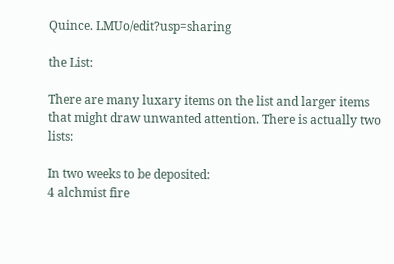Quince. LMUo/edit?usp=sharing

the List:

There are many luxary items on the list and larger items that might draw unwanted attention. There is actually two lists:

In two weeks to be deposited:
4 alchmist fire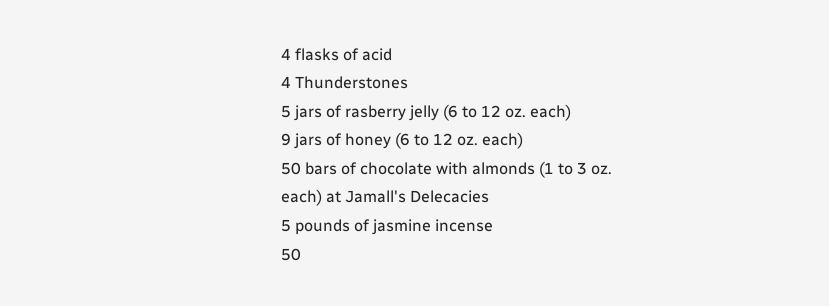4 flasks of acid
4 Thunderstones
5 jars of rasberry jelly (6 to 12 oz. each)
9 jars of honey (6 to 12 oz. each)
50 bars of chocolate with almonds (1 to 3 oz. each) at Jamall's Delecacies
5 pounds of jasmine incense
50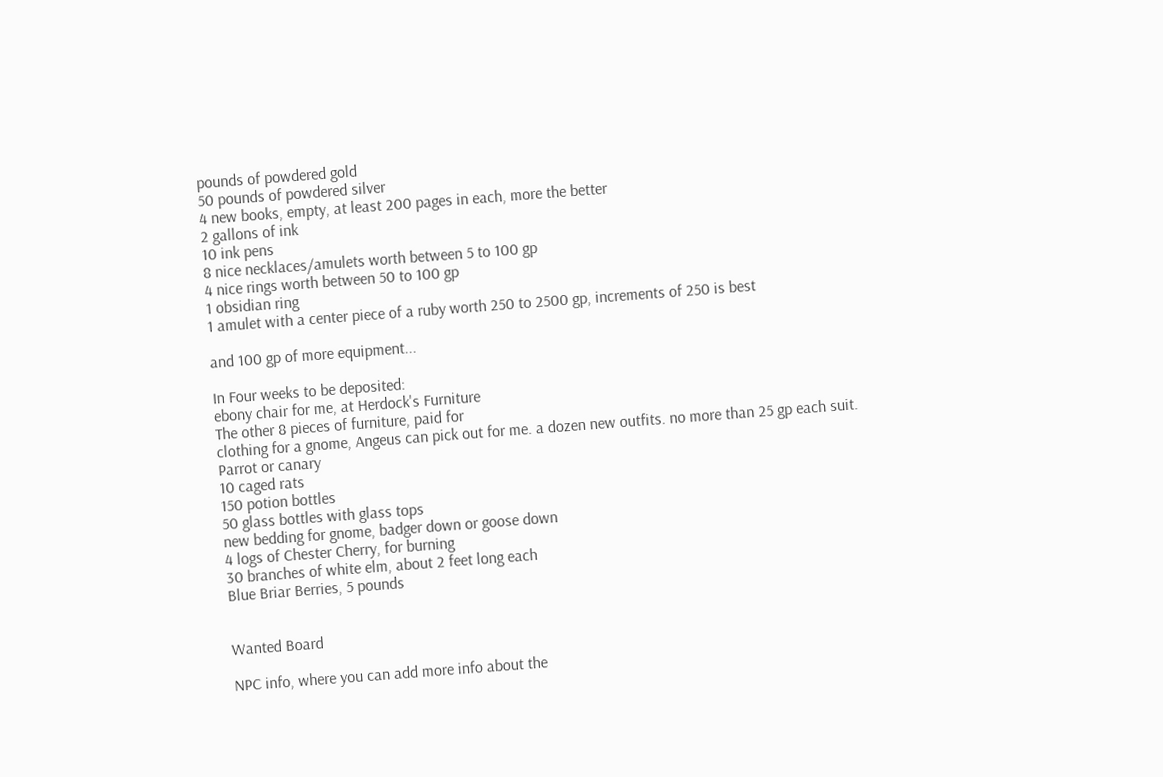pounds of powdered gold
50 pounds of powdered silver
4 new books, empty, at least 200 pages in each, more the better
2 gallons of ink
10 ink pens
8 nice necklaces/amulets worth between 5 to 100 gp
4 nice rings worth between 50 to 100 gp
1 obsidian ring
1 amulet with a center piece of a ruby worth 250 to 2500 gp, increments of 250 is best

and 100 gp of more equipment...

In Four weeks to be deposited:
ebony chair for me, at Herdock's Furniture
The other 8 pieces of furniture, paid for
clothing for a gnome, Angeus can pick out for me. a dozen new outfits. no more than 25 gp each suit.
Parrot or canary
10 caged rats
150 potion bottles
50 glass bottles with glass tops
new bedding for gnome, badger down or goose down
4 logs of Chester Cherry, for burning
30 branches of white elm, about 2 feet long each
Blue Briar Berries, 5 pounds


Wanted Board

NPC info, where you can add more info about the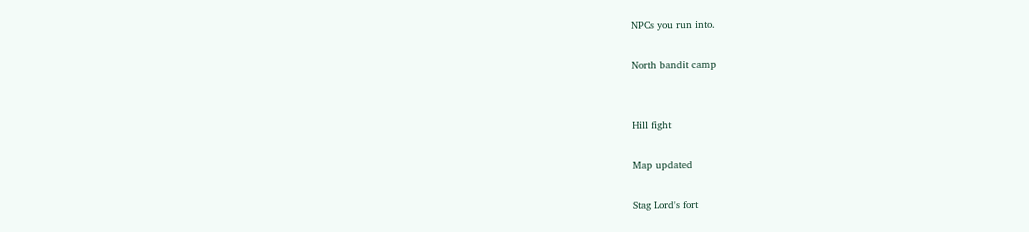NPCs you run into.

North bandit camp


Hill fight

Map updated

Stag Lord's fort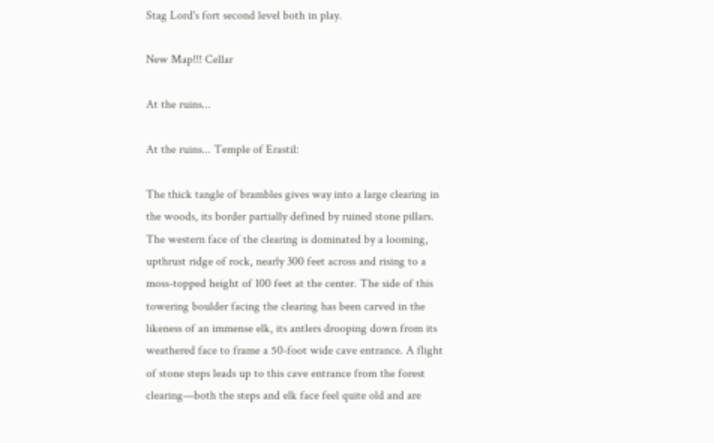Stag Lord's fort second level both in play.

New Map!!! Cellar

At the ruins...

At the ruins... Temple of Erastil:

The thick tangle of brambles gives way into a large clearing in the woods, its border partially defined by ruined stone pillars. The western face of the clearing is dominated by a looming, upthrust ridge of rock, nearly 300 feet across and rising to a moss-topped height of 100 feet at the center. The side of this towering boulder facing the clearing has been carved in the likeness of an immense elk, its antlers drooping down from its weathered face to frame a 50-foot wide cave entrance. A flight of stone steps leads up to this cave entrance from the forest clearing—both the steps and elk face feel quite old and are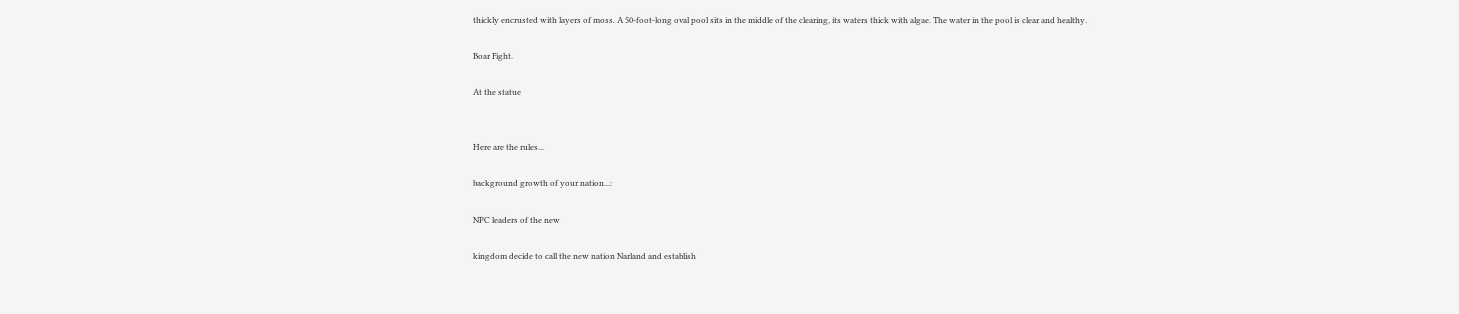thickly encrusted with layers of moss. A 50-foot-long oval pool sits in the middle of the clearing, its waters thick with algae. The water in the pool is clear and healthy.

Boar Fight.

At the statue


Here are the rules...

background growth of your nation...:

NPC leaders of the new

kingdom decide to call the new nation Narland and establish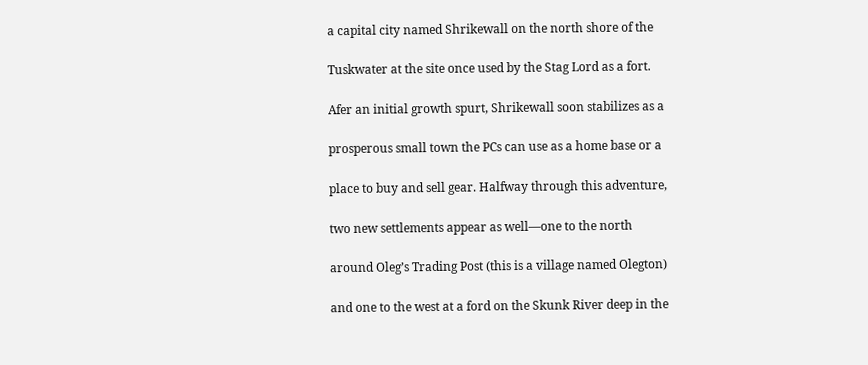a capital city named Shrikewall on the north shore of the

Tuskwater at the site once used by the Stag Lord as a fort.

Afer an initial growth spurt, Shrikewall soon stabilizes as a

prosperous small town the PCs can use as a home base or a

place to buy and sell gear. Halfway through this adventure,

two new settlements appear as well—one to the north

around Oleg’s Trading Post (this is a village named Olegton)

and one to the west at a ford on the Skunk River deep in the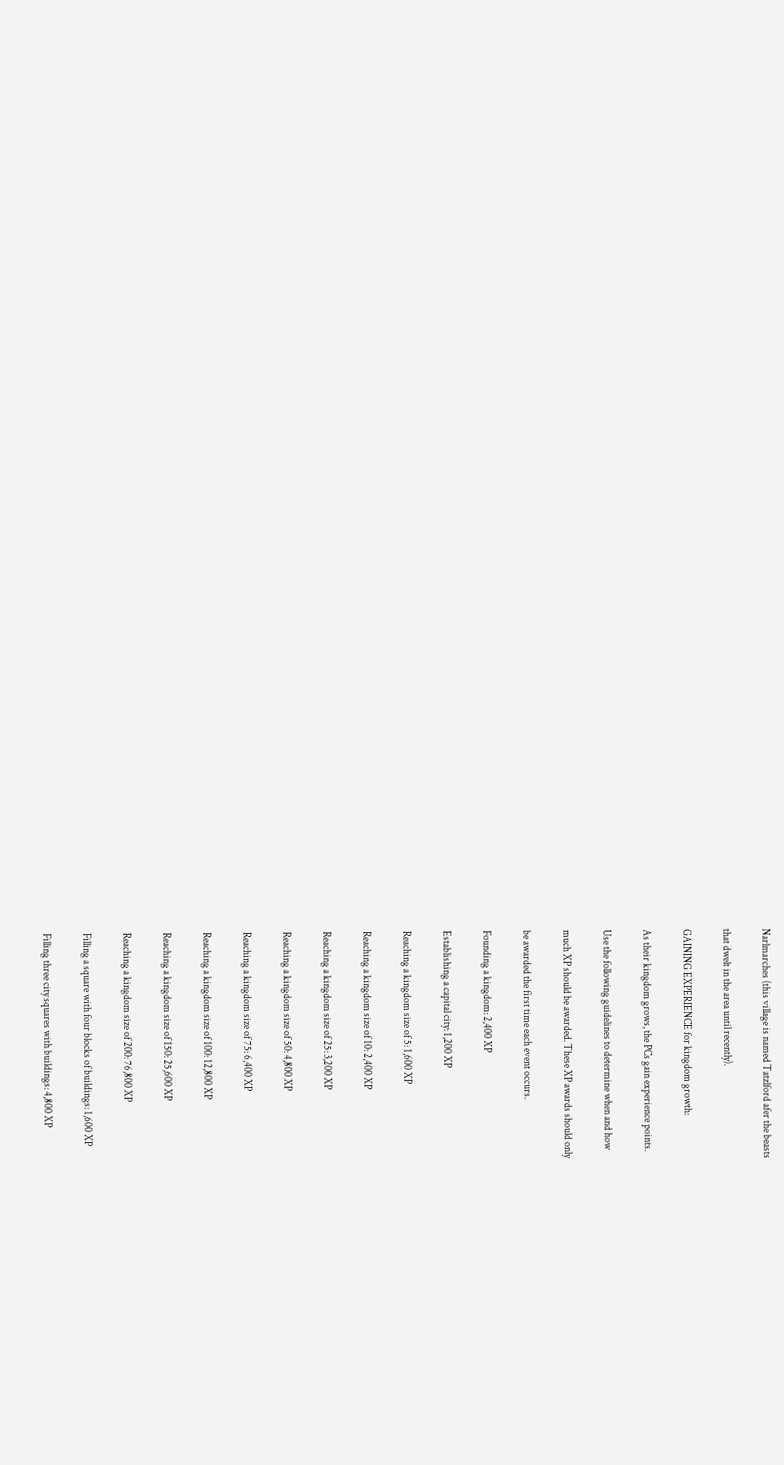Narlmarches (this village is named Tatzlford afer the beasts

that dwelt in the area until recently).

GAINING EXPERIENCE for kingdom growth:

As their kingdom grows, the PCs gain experience points.

Use the following guidelines to determine when and how

much XP should be awarded. These XP awards should only

be awarded the first time each event occurs.

Founding a kingdom: 2,400 XP

Establishing a capital city: 1,200 XP

Reaching a kingdom size of 5: 1,600 XP

Reaching a kingdom size of 10: 2,400 XP

Reaching a kingdom size of 25: 3,200 XP

Reaching a kingdom size of 50: 4,800 XP

Reaching a kingdom size of 75: 6,400 XP

Reaching a kingdom size of 100: 12,800 XP

Reaching a kingdom size of 150: 25,600 XP

Reaching a kingdom size of 200: 76,800 XP

Filling a square with four blocks of buildings: 1,600 XP

Filling three city squares with buildings: 4,800 XP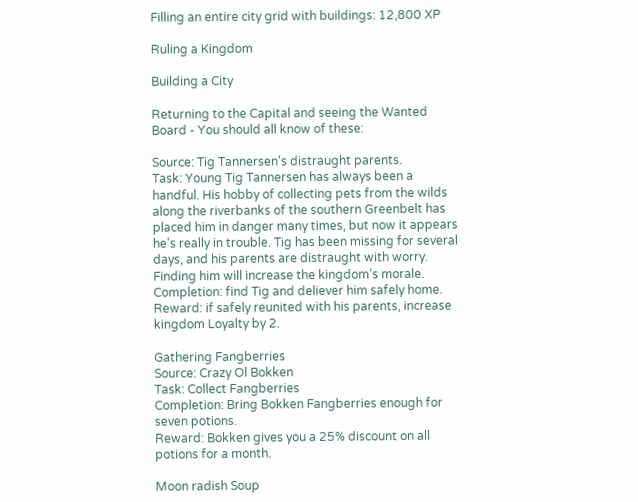Filling an entire city grid with buildings: 12,800 XP

Ruling a Kingdom

Building a City

Returning to the Capital and seeing the Wanted Board - You should all know of these:

Source: Tig Tannersen's distraught parents.
Task: Young Tig Tannersen has always been a handful. His hobby of collecting pets from the wilds along the riverbanks of the southern Greenbelt has placed him in danger many times, but now it appears he's really in trouble. Tig has been missing for several days, and his parents are distraught with worry. Finding him will increase the kingdom's morale.
Completion: find Tig and deliever him safely home.
Reward: if safely reunited with his parents, increase kingdom Loyalty by 2.

Gathering Fangberries
Source: Crazy Ol Bokken
Task: Collect Fangberries
Completion: Bring Bokken Fangberries enough for seven potions.
Reward: Bokken gives you a 25% discount on all potions for a month.

Moon radish Soup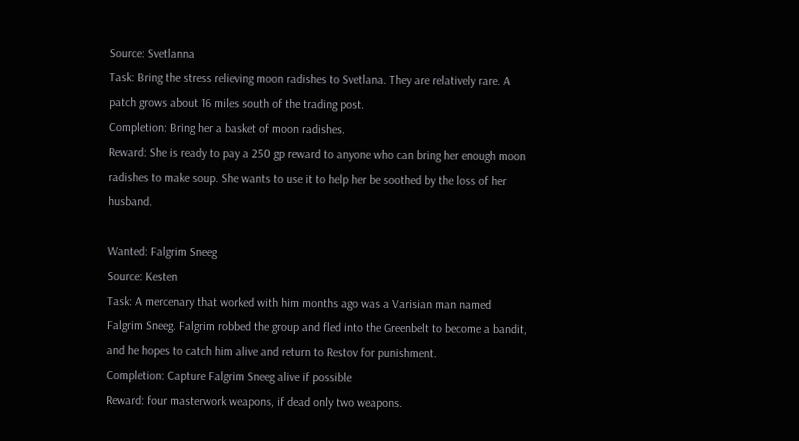Source: Svetlanna
Task: Bring the stress relieving moon radishes to Svetlana. They are relatively rare. A patch grows about 16 miles south of the trading post.
Completion: Bring her a basket of moon radishes.
Reward: She is ready to pay a 250 gp reward to anyone who can bring her enough moon radishes to make soup. She wants to use it to help her be soothed by the loss of her husband.

Wanted: Falgrim Sneeg
Source: Kesten
Task: A mercenary that worked with him months ago was a Varisian man named Falgrim Sneeg. Falgrim robbed the group and fled into the Greenbelt to become a bandit, and he hopes to catch him alive and return to Restov for punishment.
Completion: Capture Falgrim Sneeg alive if possible
Reward: four masterwork weapons, if dead only two weapons.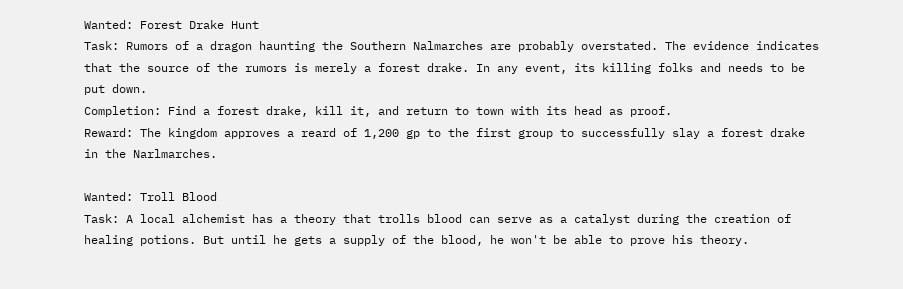Wanted: Forest Drake Hunt
Task: Rumors of a dragon haunting the Southern Nalmarches are probably overstated. The evidence indicates that the source of the rumors is merely a forest drake. In any event, its killing folks and needs to be put down.
Completion: Find a forest drake, kill it, and return to town with its head as proof.
Reward: The kingdom approves a reard of 1,200 gp to the first group to successfully slay a forest drake in the Narlmarches.

Wanted: Troll Blood
Task: A local alchemist has a theory that trolls blood can serve as a catalyst during the creation of healing potions. But until he gets a supply of the blood, he won't be able to prove his theory.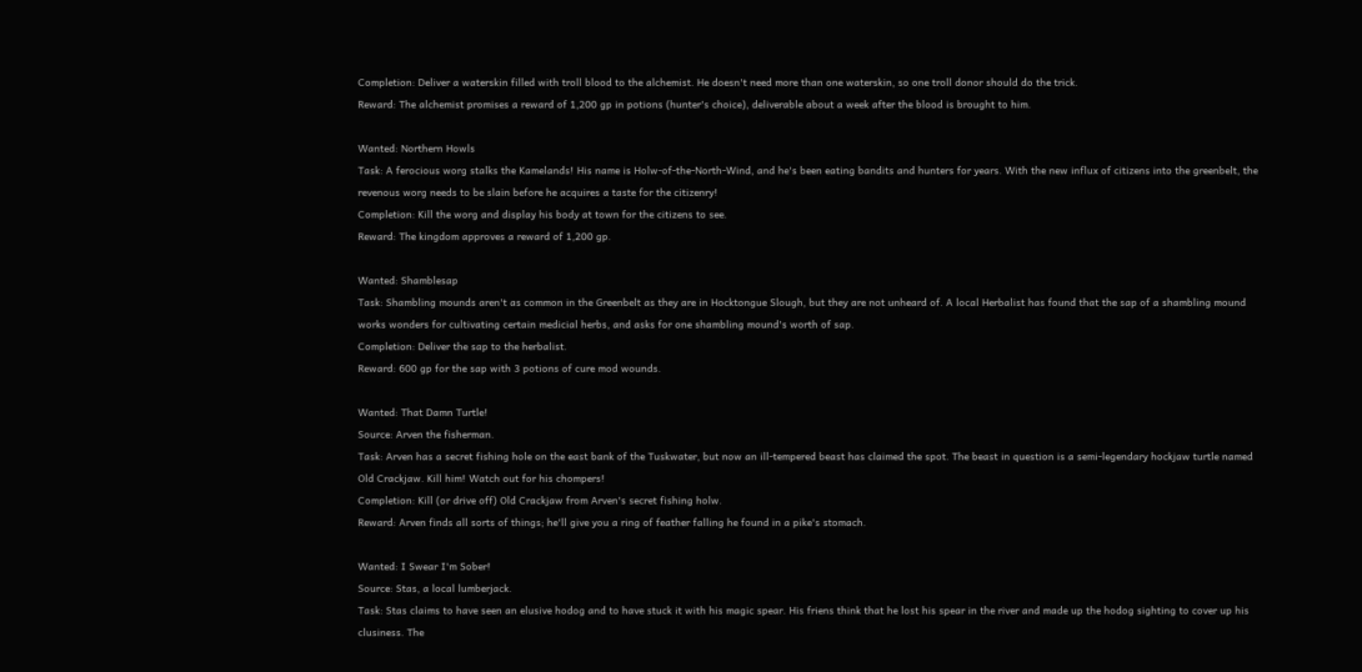Completion: Deliver a waterskin filled with troll blood to the alchemist. He doesn't need more than one waterskin, so one troll donor should do the trick.
Reward: The alchemist promises a reward of 1,200 gp in potions (hunter's choice), deliverable about a week after the blood is brought to him.

Wanted: Northern Howls
Task: A ferocious worg stalks the Kamelands! His name is Holw-of-the-North-Wind, and he's been eating bandits and hunters for years. With the new influx of citizens into the greenbelt, the revenous worg needs to be slain before he acquires a taste for the citizenry!
Completion: Kill the worg and display his body at town for the citizens to see.
Reward: The kingdom approves a reward of 1,200 gp.

Wanted: Shamblesap
Task: Shambling mounds aren't as common in the Greenbelt as they are in Hocktongue Slough, but they are not unheard of. A local Herbalist has found that the sap of a shambling mound works wonders for cultivating certain medicial herbs, and asks for one shambling mound's worth of sap.
Completion: Deliver the sap to the herbalist.
Reward: 600 gp for the sap with 3 potions of cure mod wounds.

Wanted: That Damn Turtle!
Source: Arven the fisherman.
Task: Arven has a secret fishing hole on the east bank of the Tuskwater, but now an ill-tempered beast has claimed the spot. The beast in question is a semi-legendary hockjaw turtle named Old Crackjaw. Kill him! Watch out for his chompers!
Completion: Kill (or drive off) Old Crackjaw from Arven's secret fishing holw.
Reward: Arven finds all sorts of things; he'll give you a ring of feather falling he found in a pike's stomach.

Wanted: I Swear I'm Sober!
Source: Stas, a local lumberjack.
Task: Stas claims to have seen an elusive hodog and to have stuck it with his magic spear. His friens think that he lost his spear in the river and made up the hodog sighting to cover up his clusiness. The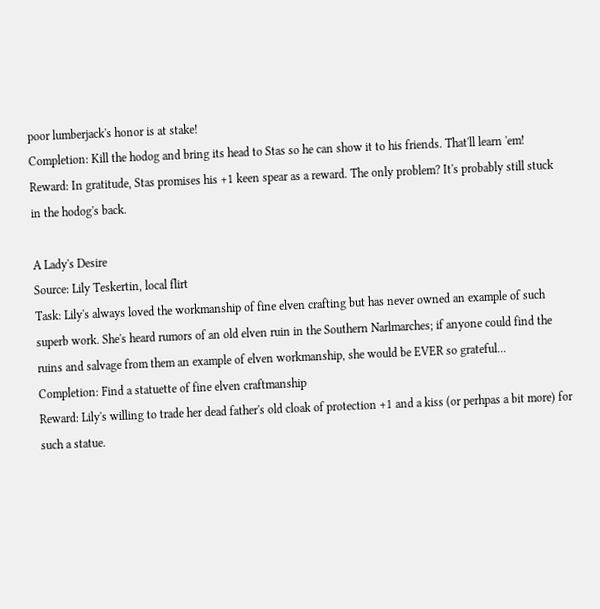poor lumberjack's honor is at stake!
Completion: Kill the hodog and bring its head to Stas so he can show it to his friends. That'll learn 'em!
Reward: In gratitude, Stas promises his +1 keen spear as a reward. The only problem? It's probably still stuck in the hodog's back.

A Lady's Desire
Source: Lily Teskertin, local flirt
Task: Lily's always loved the workmanship of fine elven crafting but has never owned an example of such superb work. She's heard rumors of an old elven ruin in the Southern Narlmarches; if anyone could find the ruins and salvage from them an example of elven workmanship, she would be EVER so grateful...
Completion: Find a statuette of fine elven craftmanship
Reward: Lily's willing to trade her dead father's old cloak of protection +1 and a kiss (or perhpas a bit more) for such a statue.